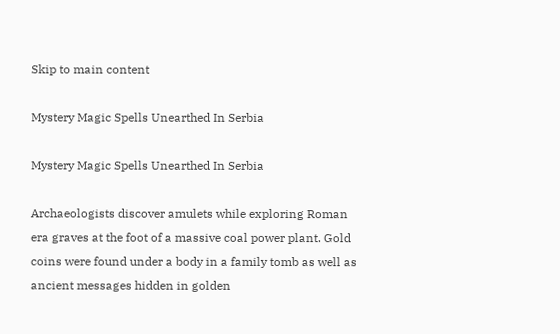Skip to main content

Mystery Magic Spells Unearthed In Serbia

Mystery Magic Spells Unearthed In Serbia

Archaeologists discover amulets while exploring Roman era graves at the foot of a massive coal power plant. Gold coins were found under a body in a family tomb as well as ancient messages hidden in golden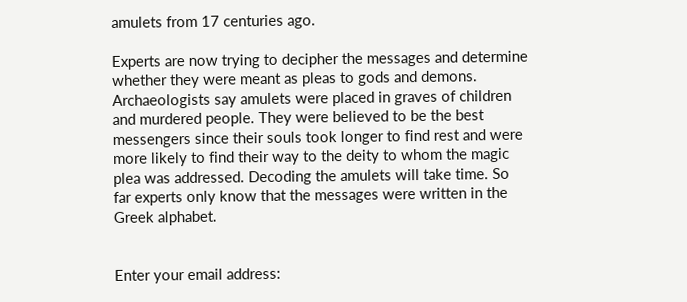amulets from 17 centuries ago.

Experts are now trying to decipher the messages and determine whether they were meant as pleas to gods and demons. Archaeologists say amulets were placed in graves of children and murdered people. They were believed to be the best messengers since their souls took longer to find rest and were more likely to find their way to the deity to whom the magic plea was addressed. Decoding the amulets will take time. So far experts only know that the messages were written in the Greek alphabet.


Enter your email address: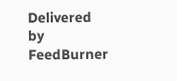Delivered by FeedBurner